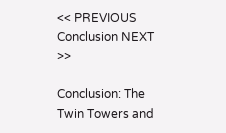<< PREVIOUS Conclusion NEXT >>

Conclusion: The Twin Towers and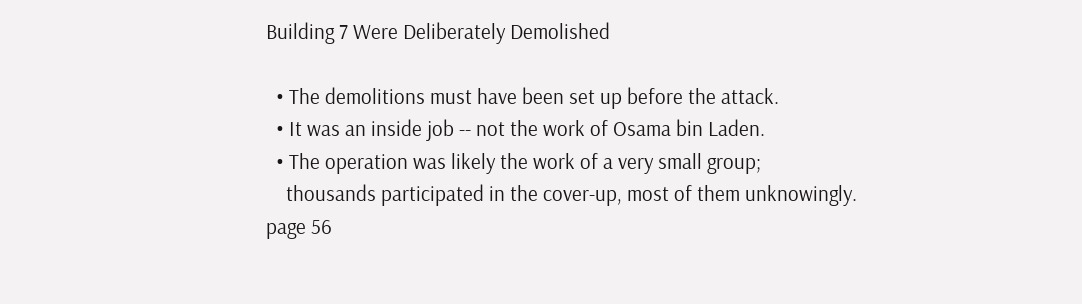Building 7 Were Deliberately Demolished

  • The demolitions must have been set up before the attack.
  • It was an inside job -- not the work of Osama bin Laden.
  • The operation was likely the work of a very small group;
    thousands participated in the cover-up, most of them unknowingly.
page 56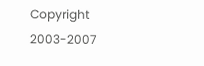Copyright 2003-2007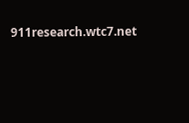911research.wtc7.net